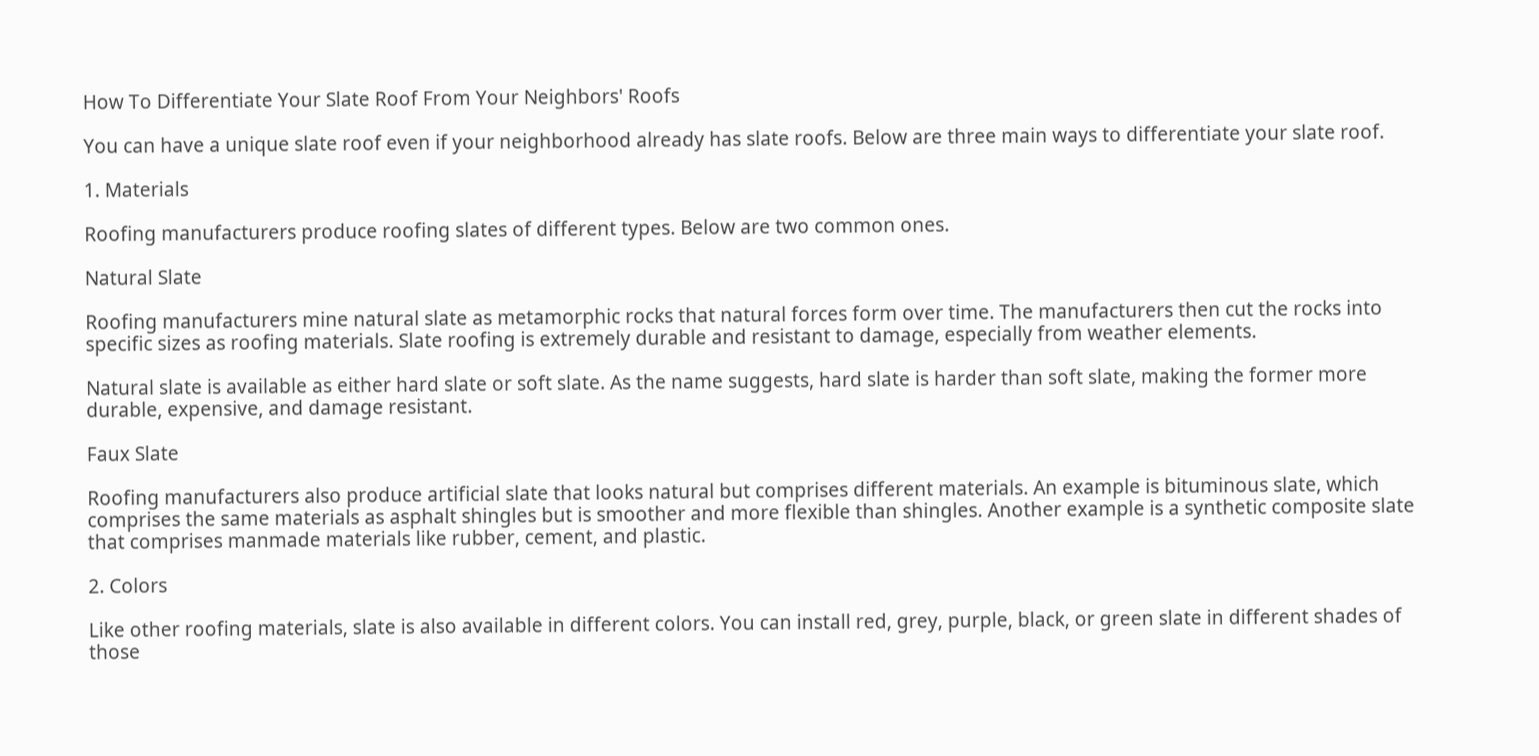How To Differentiate Your Slate Roof From Your Neighbors' Roofs

You can have a unique slate roof even if your neighborhood already has slate roofs. Below are three main ways to differentiate your slate roof.

1. Materials

Roofing manufacturers produce roofing slates of different types. Below are two common ones.

Natural Slate

Roofing manufacturers mine natural slate as metamorphic rocks that natural forces form over time. The manufacturers then cut the rocks into specific sizes as roofing materials. Slate roofing is extremely durable and resistant to damage, especially from weather elements.

Natural slate is available as either hard slate or soft slate. As the name suggests, hard slate is harder than soft slate, making the former more durable, expensive, and damage resistant.

Faux Slate

Roofing manufacturers also produce artificial slate that looks natural but comprises different materials. An example is bituminous slate, which comprises the same materials as asphalt shingles but is smoother and more flexible than shingles. Another example is a synthetic composite slate that comprises manmade materials like rubber, cement, and plastic.

2. Colors

Like other roofing materials, slate is also available in different colors. You can install red, grey, purple, black, or green slate in different shades of those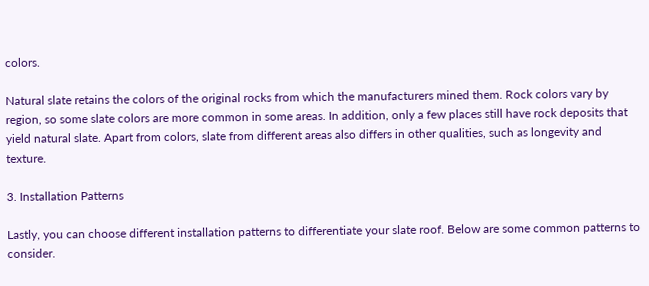colors.

Natural slate retains the colors of the original rocks from which the manufacturers mined them. Rock colors vary by region, so some slate colors are more common in some areas. In addition, only a few places still have rock deposits that yield natural slate. Apart from colors, slate from different areas also differs in other qualities, such as longevity and texture.

3. Installation Patterns

Lastly, you can choose different installation patterns to differentiate your slate roof. Below are some common patterns to consider.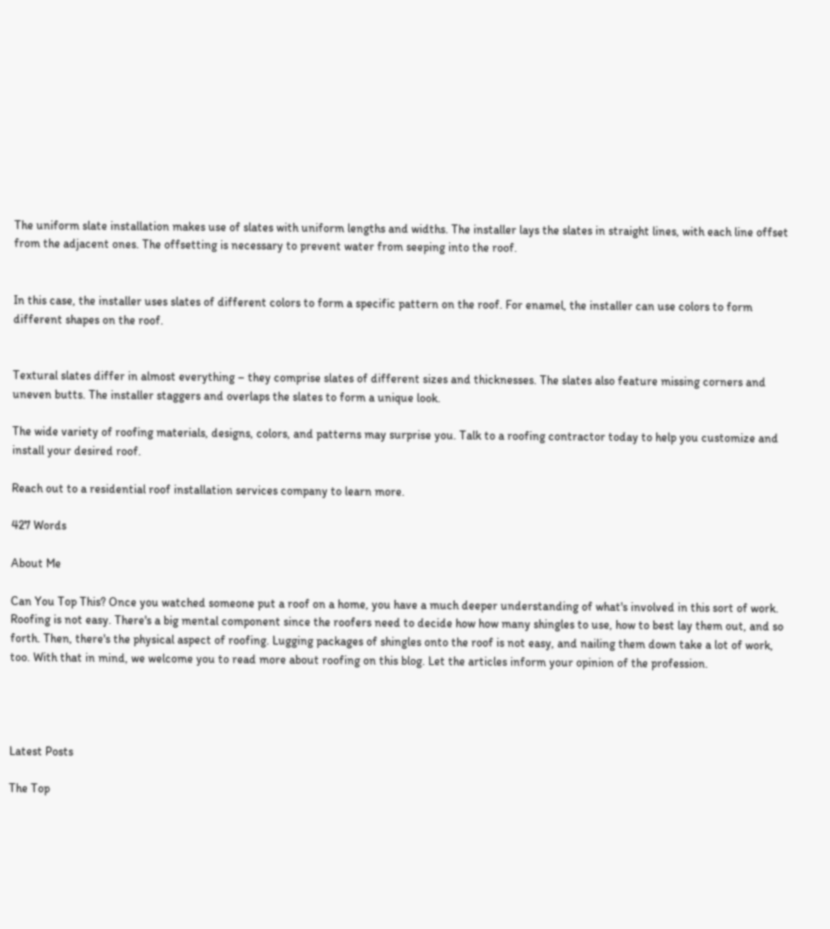The uniform slate installation makes use of slates with uniform lengths and widths. The installer lays the slates in straight lines, with each line offset from the adjacent ones. The offsetting is necessary to prevent water from seeping into the roof.


In this case, the installer uses slates of different colors to form a specific pattern on the roof. For enamel, the installer can use colors to form different shapes on the roof.


Textural slates differ in almost everything – they comprise slates of different sizes and thicknesses. The slates also feature missing corners and uneven butts. The installer staggers and overlaps the slates to form a unique look.

The wide variety of roofing materials, designs, colors, and patterns may surprise you. Talk to a roofing contractor today to help you customize and install your desired roof.

Reach out to a residential roof installation services company to learn more.

427 Words

About Me

Can You Top This? Once you watched someone put a roof on a home, you have a much deeper understanding of what's involved in this sort of work. Roofing is not easy. There's a big mental component since the roofers need to decide how how many shingles to use, how to best lay them out, and so forth. Then, there's the physical aspect of roofing. Lugging packages of shingles onto the roof is not easy, and nailing them down take a lot of work, too. With that in mind, we welcome you to read more about roofing on this blog. Let the articles inform your opinion of the profession.




Latest Posts

The Top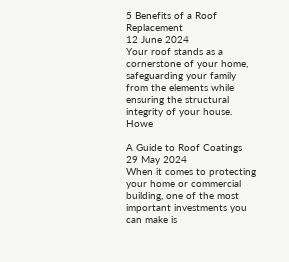5 Benefits of a Roof Replacement
12 June 2024
Your roof stands as a cornerstone of your home, safeguarding your family from the elements while ensuring the structural integrity of your house. Howe

A Guide to Roof Coatings
29 May 2024
When it comes to protecting your home or commercial building, one of the most important investments you can make is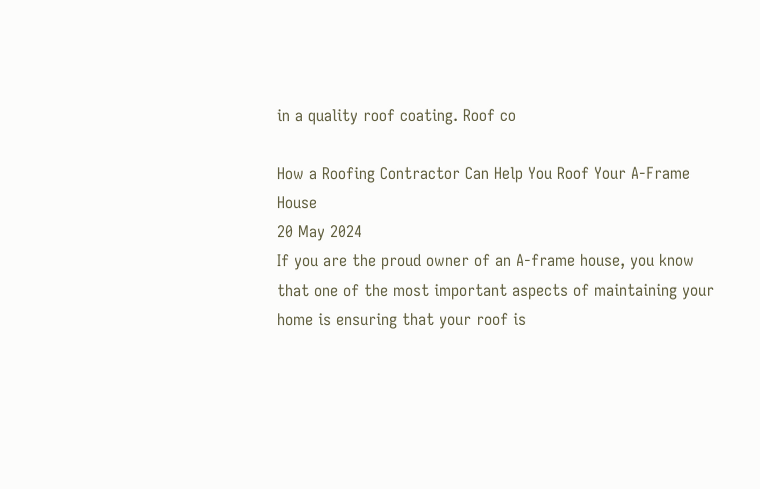in a quality roof coating. Roof co

How a Roofing Contractor Can Help You Roof Your A-Frame House
20 May 2024
If you are the proud owner of an A-frame house, you know that one of the most important aspects of maintaining your home is ensuring that your roof is